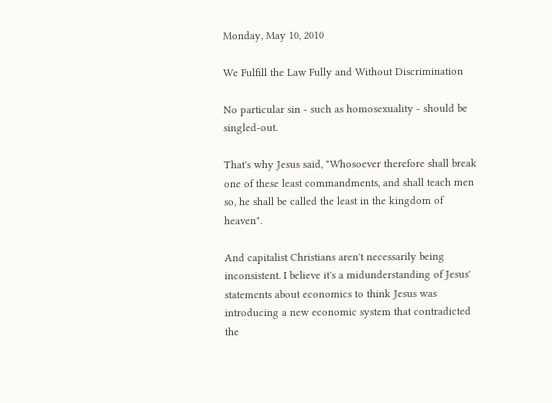Monday, May 10, 2010

We Fulfill the Law Fully and Without Discrimination

No particular sin - such as homosexuality - should be singled-out.

That's why Jesus said, "Whosoever therefore shall break one of these least commandments, and shall teach men so, he shall be called the least in the kingdom of heaven".

And capitalist Christians aren't necessarily being inconsistent. I believe it's a midunderstanding of Jesus' statements about economics to think Jesus was introducing a new economic system that contradicted the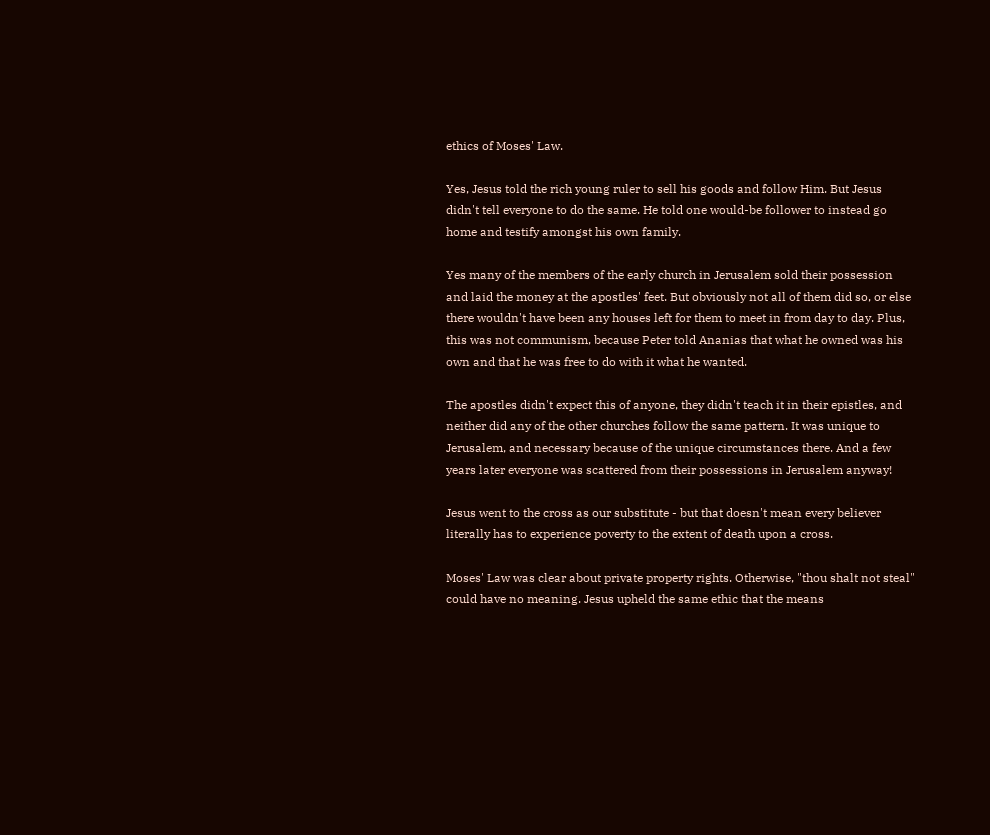ethics of Moses' Law.

Yes, Jesus told the rich young ruler to sell his goods and follow Him. But Jesus didn't tell everyone to do the same. He told one would-be follower to instead go home and testify amongst his own family.

Yes many of the members of the early church in Jerusalem sold their possession and laid the money at the apostles' feet. But obviously not all of them did so, or else there wouldn't have been any houses left for them to meet in from day to day. Plus, this was not communism, because Peter told Ananias that what he owned was his own and that he was free to do with it what he wanted.

The apostles didn't expect this of anyone, they didn't teach it in their epistles, and neither did any of the other churches follow the same pattern. It was unique to Jerusalem, and necessary because of the unique circumstances there. And a few years later everyone was scattered from their possessions in Jerusalem anyway!

Jesus went to the cross as our substitute - but that doesn't mean every believer literally has to experience poverty to the extent of death upon a cross.

Moses' Law was clear about private property rights. Otherwise, "thou shalt not steal" could have no meaning. Jesus upheld the same ethic that the means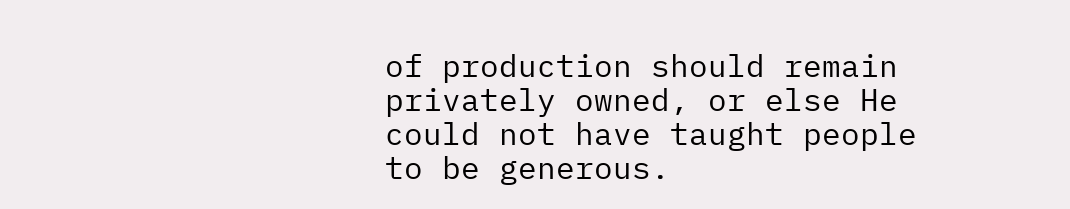of production should remain privately owned, or else He could not have taught people to be generous.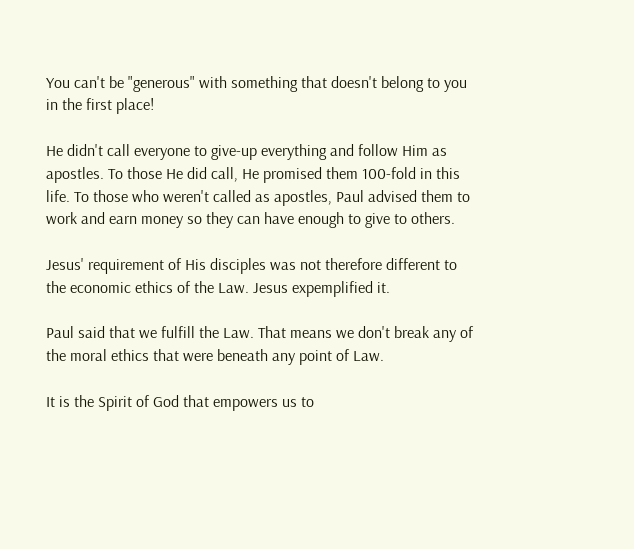You can't be "generous" with something that doesn't belong to you in the first place!

He didn't call everyone to give-up everything and follow Him as apostles. To those He did call, He promised them 100-fold in this life. To those who weren't called as apostles, Paul advised them to work and earn money so they can have enough to give to others.

Jesus' requirement of His disciples was not therefore different to the economic ethics of the Law. Jesus expemplified it.

Paul said that we fulfill the Law. That means we don't break any of the moral ethics that were beneath any point of Law.

It is the Spirit of God that empowers us to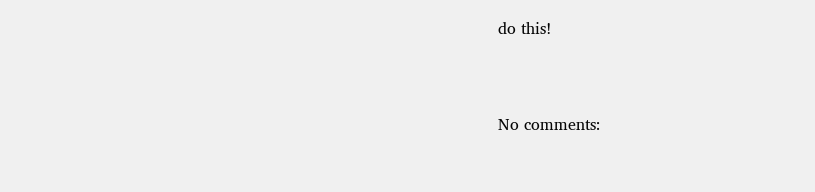do this!


No comments: